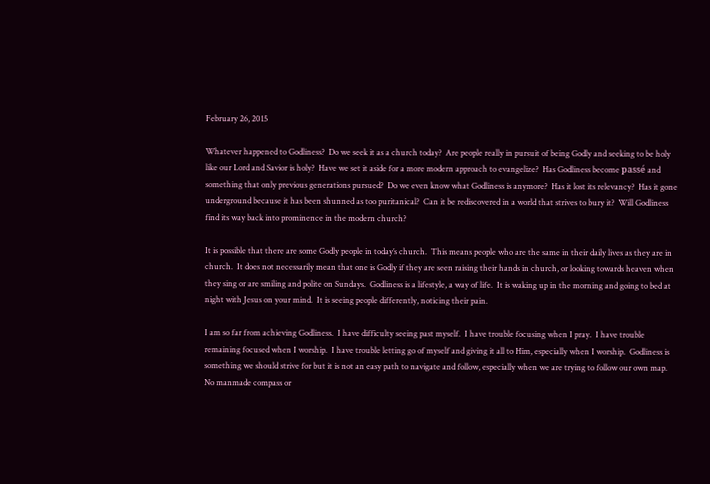February 26, 2015

Whatever happened to Godliness?  Do we seek it as a church today?  Are people really in pursuit of being Godly and seeking to be holy like our Lord and Savior is holy?  Have we set it aside for a more modern approach to evangelize?  Has Godliness become passé and something that only previous generations pursued?  Do we even know what Godliness is anymore?  Has it lost its relevancy?  Has it gone underground because it has been shunned as too puritanical?  Can it be rediscovered in a world that strives to bury it?  Will Godliness find its way back into prominence in the modern church?

It is possible that there are some Godly people in today’s church.  This means people who are the same in their daily lives as they are in church.  It does not necessarily mean that one is Godly if they are seen raising their hands in church, or looking towards heaven when they sing or are smiling and polite on Sundays.  Godliness is a lifestyle, a way of life.  It is waking up in the morning and going to bed at night with Jesus on your mind.  It is seeing people differently, noticing their pain.

I am so far from achieving Godliness.  I have difficulty seeing past myself.  I have trouble focusing when I pray.  I have trouble remaining focused when I worship.  I have trouble letting go of myself and giving it all to Him, especially when I worship.  Godliness is something we should strive for but it is not an easy path to navigate and follow, especially when we are trying to follow our own map.  No manmade compass or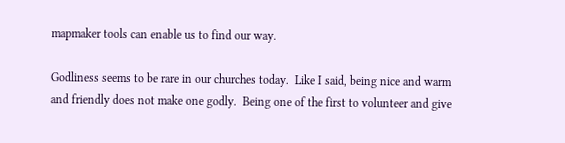mapmaker tools can enable us to find our way.

Godliness seems to be rare in our churches today.  Like I said, being nice and warm and friendly does not make one godly.  Being one of the first to volunteer and give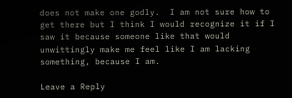does not make one godly.  I am not sure how to get there but I think I would recognize it if I saw it because someone like that would unwittingly make me feel like I am lacking something, because I am.

Leave a Reply